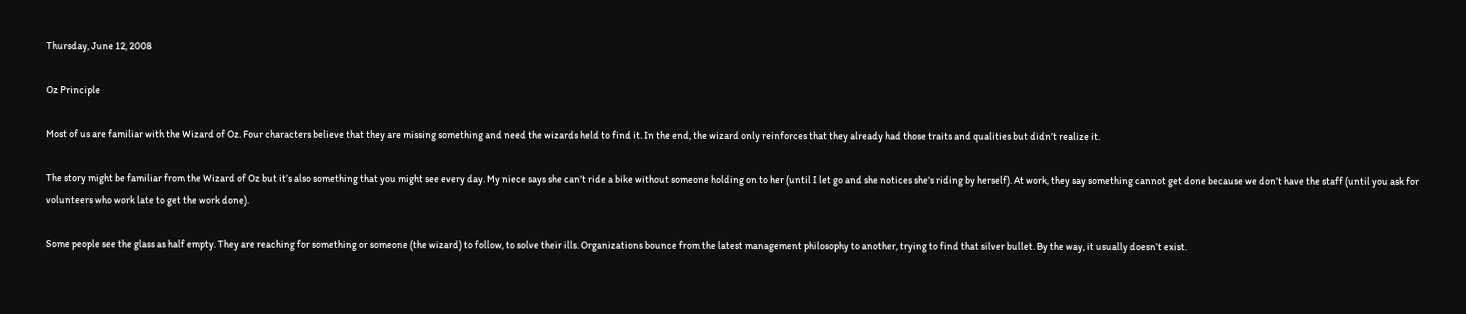Thursday, June 12, 2008

Oz Principle

Most of us are familiar with the Wizard of Oz. Four characters believe that they are missing something and need the wizards held to find it. In the end, the wizard only reinforces that they already had those traits and qualities but didn’t realize it.

The story might be familiar from the Wizard of Oz but it’s also something that you might see every day. My niece says she can’t ride a bike without someone holding on to her (until I let go and she notices she’s riding by herself). At work, they say something cannot get done because we don’t have the staff (until you ask for volunteers who work late to get the work done).

Some people see the glass as half empty. They are reaching for something or someone (the wizard) to follow, to solve their ills. Organizations bounce from the latest management philosophy to another, trying to find that silver bullet. By the way, it usually doesn’t exist.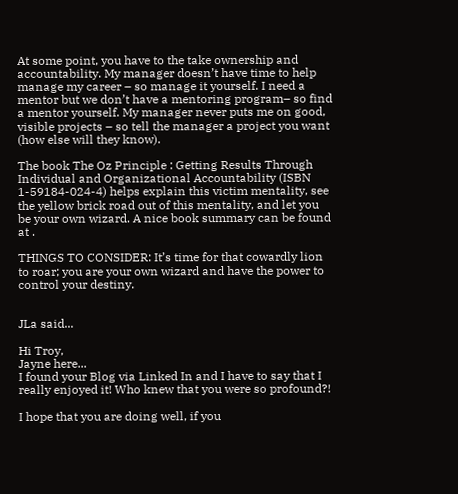At some point, you have to the take ownership and accountability. My manager doesn’t have time to help manage my career – so manage it yourself. I need a mentor but we don’t have a mentoring program– so find a mentor yourself. My manager never puts me on good, visible projects – so tell the manager a project you want (how else will they know).

The book The Oz Principle : Getting Results Through Individual and Organizational Accountability (ISBN 1-59184-024-4) helps explain this victim mentality, see the yellow brick road out of this mentality, and let you be your own wizard. A nice book summary can be found at .

THINGS TO CONSIDER: It’s time for that cowardly lion to roar; you are your own wizard and have the power to control your destiny.


JLa said...

Hi Troy,
Jayne here...
I found your Blog via Linked In and I have to say that I really enjoyed it! Who knew that you were so profound?!

I hope that you are doing well, if you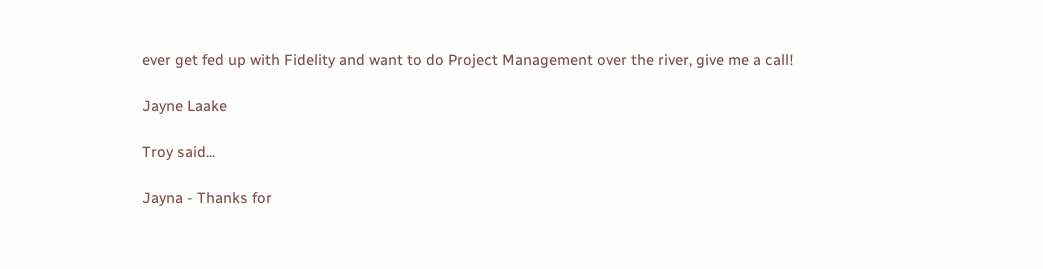ever get fed up with Fidelity and want to do Project Management over the river, give me a call!

Jayne Laake

Troy said...

Jayna - Thanks for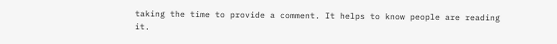taking the time to provide a comment. It helps to know people are reading it.